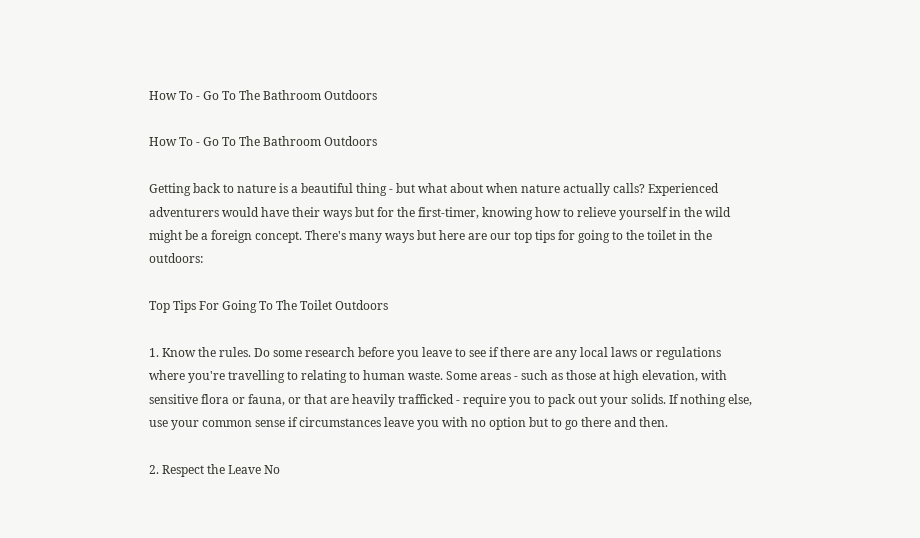How To - Go To The Bathroom Outdoors

How To - Go To The Bathroom Outdoors

Getting back to nature is a beautiful thing - but what about when nature actually calls? Experienced adventurers would have their ways but for the first-timer, knowing how to relieve yourself in the wild might be a foreign concept. There's many ways but here are our top tips for going to the toilet in the outdoors:

Top Tips For Going To The Toilet Outdoors

1. Know the rules. Do some research before you leave to see if there are any local laws or regulations where you're travelling to relating to human waste. Some areas - such as those at high elevation, with sensitive flora or fauna, or that are heavily trafficked - require you to pack out your solids. If nothing else, use your common sense if circumstances leave you with no option but to go there and then.

2. Respect the Leave No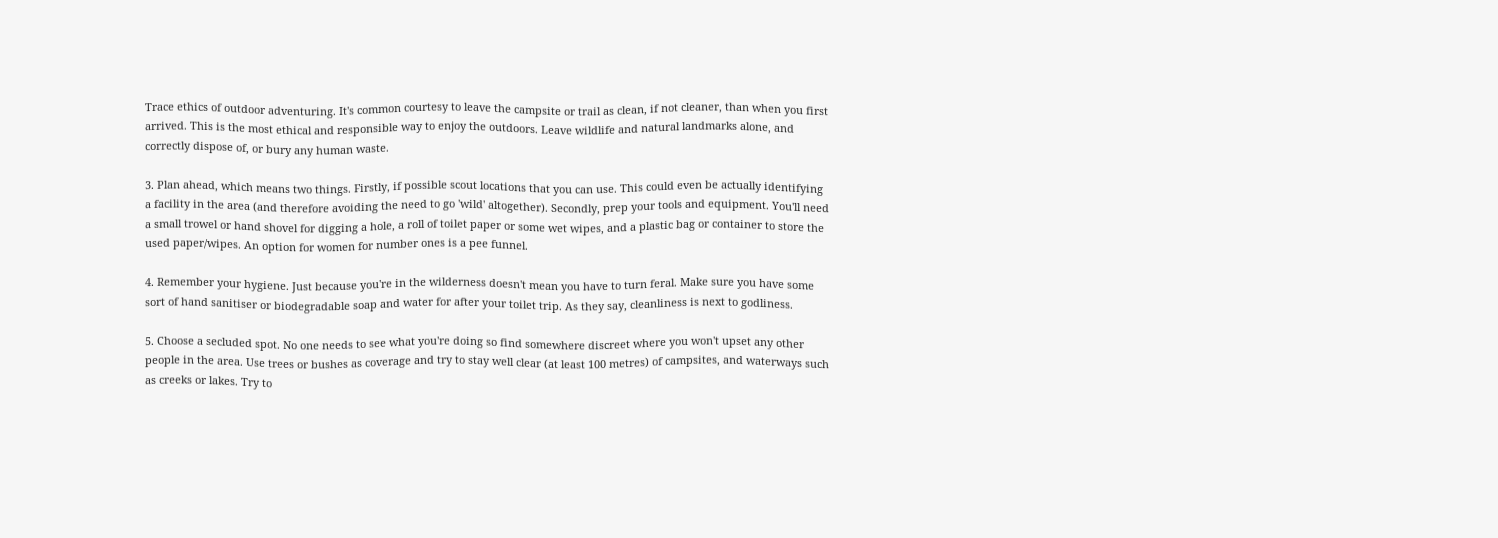Trace ethics of outdoor adventuring. It's common courtesy to leave the campsite or trail as clean, if not cleaner, than when you first arrived. This is the most ethical and responsible way to enjoy the outdoors. Leave wildlife and natural landmarks alone, and correctly dispose of, or bury any human waste.

3. Plan ahead, which means two things. Firstly, if possible scout locations that you can use. This could even be actually identifying a facility in the area (and therefore avoiding the need to go 'wild' altogether). Secondly, prep your tools and equipment. You'll need a small trowel or hand shovel for digging a hole, a roll of toilet paper or some wet wipes, and a plastic bag or container to store the used paper/wipes. An option for women for number ones is a pee funnel.

4. Remember your hygiene. Just because you're in the wilderness doesn't mean you have to turn feral. Make sure you have some sort of hand sanitiser or biodegradable soap and water for after your toilet trip. As they say, cleanliness is next to godliness.

5. Choose a secluded spot. No one needs to see what you're doing so find somewhere discreet where you won't upset any other people in the area. Use trees or bushes as coverage and try to stay well clear (at least 100 metres) of campsites, and waterways such as creeks or lakes. Try to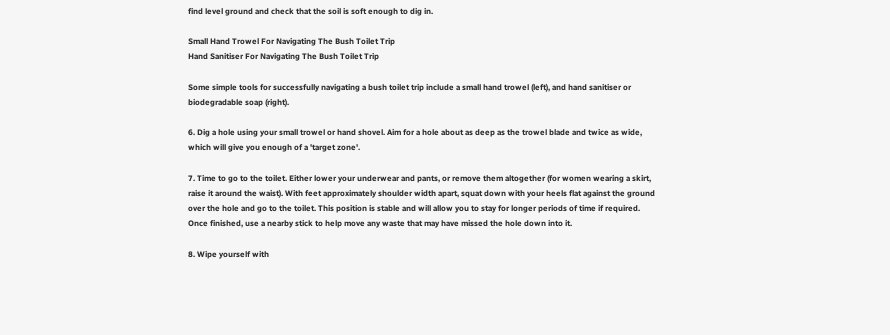find level ground and check that the soil is soft enough to dig in.

Small Hand Trowel For Navigating The Bush Toilet Trip
Hand Sanitiser For Navigating The Bush Toilet Trip

Some simple tools for successfully navigating a bush toilet trip include a small hand trowel (left), and hand sanitiser or biodegradable soap (right).

6. Dig a hole using your small trowel or hand shovel. Aim for a hole about as deep as the trowel blade and twice as wide, which will give you enough of a 'target zone'.

7. Time to go to the toilet. Either lower your underwear and pants, or remove them altogether (for women wearing a skirt, raise it around the waist). With feet approximately shoulder width apart, squat down with your heels flat against the ground over the hole and go to the toilet. This position is stable and will allow you to stay for longer periods of time if required. Once finished, use a nearby stick to help move any waste that may have missed the hole down into it.

8. Wipe yourself with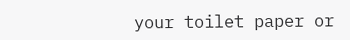your toilet paper or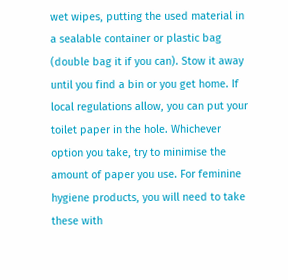wet wipes, putting the used material in a sealable container or plastic bag (double bag it if you can). Stow it away until you find a bin or you get home. If local regulations allow, you can put your toilet paper in the hole. Whichever option you take, try to minimise the amount of paper you use. For feminine hygiene products, you will need to take these with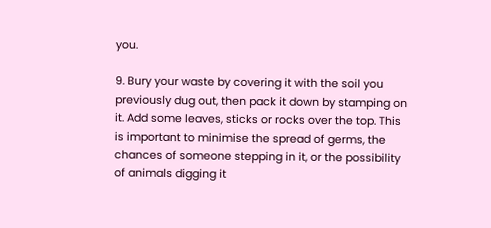you.

9. Bury your waste by covering it with the soil you previously dug out, then pack it down by stamping on it. Add some leaves, sticks or rocks over the top. This is important to minimise the spread of germs, the chances of someone stepping in it, or the possibility of animals digging it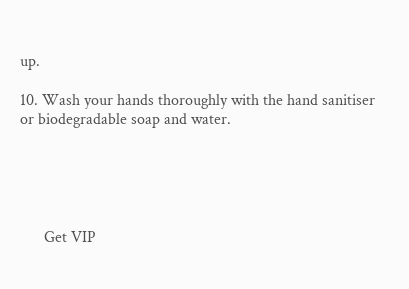up.

10. Wash your hands thoroughly with the hand sanitiser or biodegradable soap and water.





      Get VIP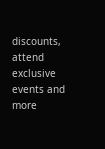discounts, attend exclusive events and more